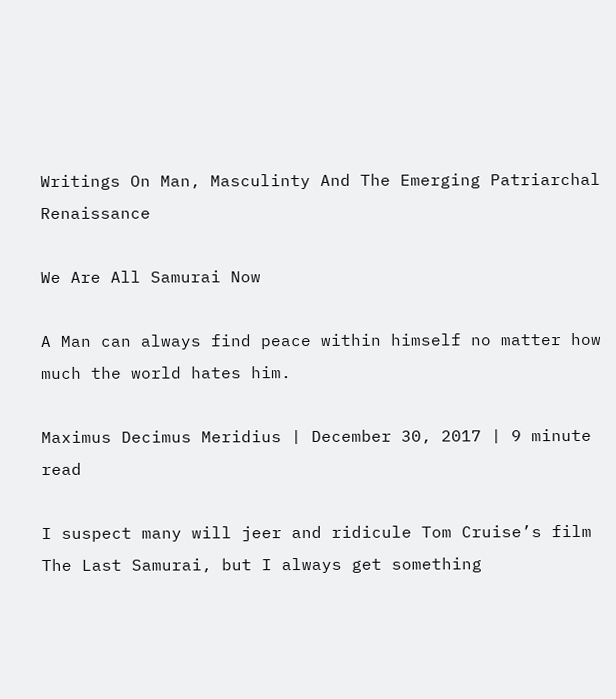Writings On Man, Masculinty And The Emerging Patriarchal Renaissance

We Are All Samurai Now

A Man can always find peace within himself no matter how much the world hates him.

Maximus Decimus Meridius | December 30, 2017 | 9 minute read

I suspect many will jeer and ridicule Tom Cruise’s film The Last Samurai, but I always get something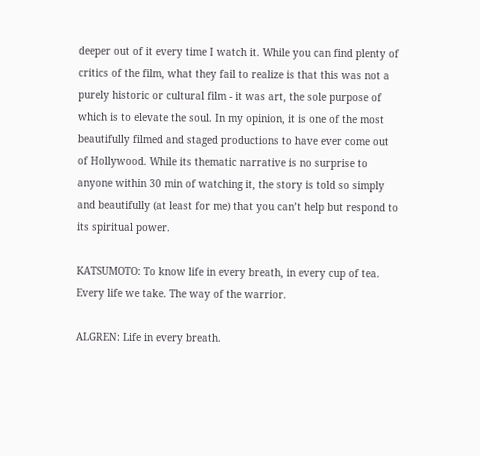deeper out of it every time I watch it. While you can find plenty of critics of the film, what they fail to realize is that this was not a purely historic or cultural film - it was art, the sole purpose of which is to elevate the soul. In my opinion, it is one of the most beautifully filmed and staged productions to have ever come out of Hollywood. While its thematic narrative is no surprise to anyone within 30 min of watching it, the story is told so simply and beautifully (at least for me) that you can’t help but respond to its spiritual power.

KATSUMOTO: To know life in every breath, in every cup of tea. Every life we take. The way of the warrior.

ALGREN: Life in every breath.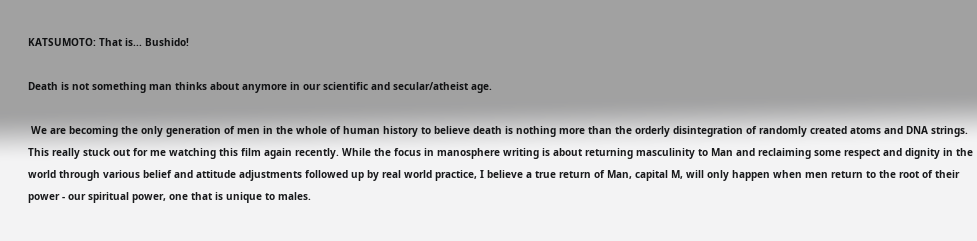KATSUMOTO: That is... Bushido!

Death is not something man thinks about anymore in our scientific and secular/atheist age.

 We are becoming the only generation of men in the whole of human history to believe death is nothing more than the orderly disintegration of randomly created atoms and DNA strings. This really stuck out for me watching this film again recently. While the focus in manosphere writing is about returning masculinity to Man and reclaiming some respect and dignity in the world through various belief and attitude adjustments followed up by real world practice, I believe a true return of Man, capital M, will only happen when men return to the root of their power - our spiritual power, one that is unique to males.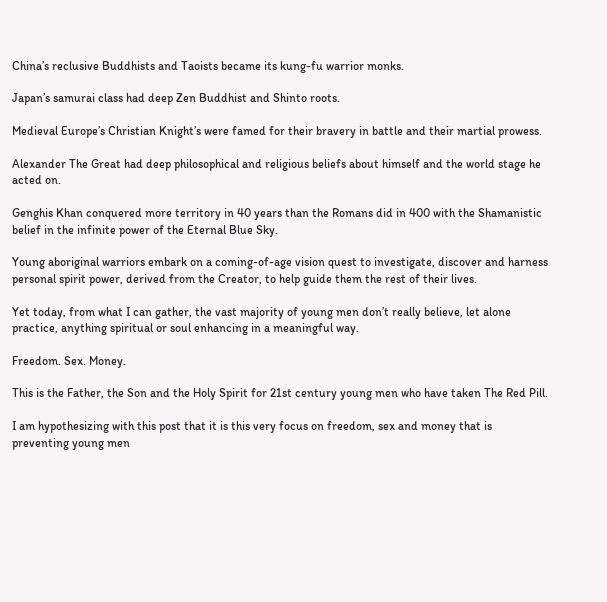China’s reclusive Buddhists and Taoists became its kung-fu warrior monks.

Japan’s samurai class had deep Zen Buddhist and Shinto roots.

Medieval Europe’s Christian Knight’s were famed for their bravery in battle and their martial prowess.

Alexander The Great had deep philosophical and religious beliefs about himself and the world stage he acted on.

Genghis Khan conquered more territory in 40 years than the Romans did in 400 with the Shamanistic belief in the infinite power of the Eternal Blue Sky.

Young aboriginal warriors embark on a coming-of-age vision quest to investigate, discover and harness personal spirit power, derived from the Creator, to help guide them the rest of their lives.

Yet today, from what I can gather, the vast majority of young men don’t really believe, let alone practice, anything spiritual or soul enhancing in a meaningful way.

Freedom. Sex. Money.

This is the Father, the Son and the Holy Spirit for 21st century young men who have taken The Red Pill.

I am hypothesizing with this post that it is this very focus on freedom, sex and money that is preventing young men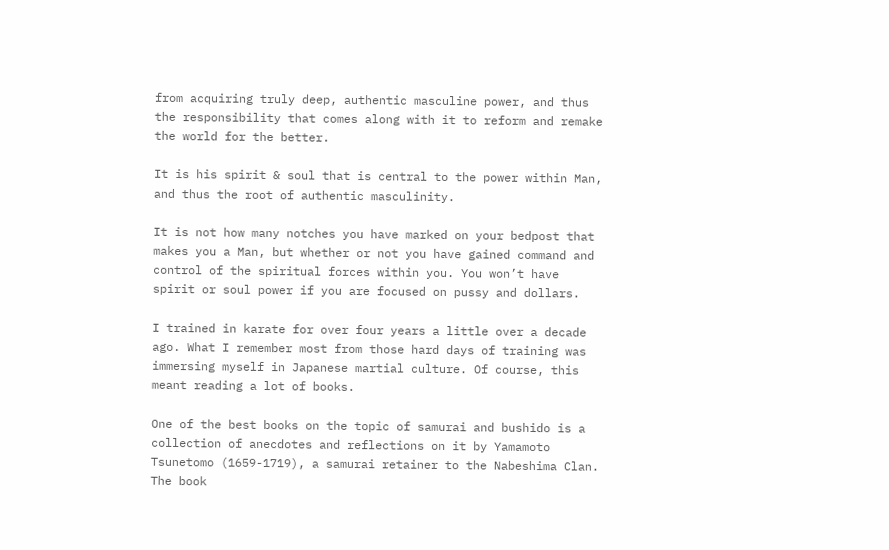from acquiring truly deep, authentic masculine power, and thus the responsibility that comes along with it to reform and remake the world for the better.

It is his spirit & soul that is central to the power within Man, and thus the root of authentic masculinity.

It is not how many notches you have marked on your bedpost that makes you a Man, but whether or not you have gained command and control of the spiritual forces within you. You won’t have spirit or soul power if you are focused on pussy and dollars.

I trained in karate for over four years a little over a decade ago. What I remember most from those hard days of training was immersing myself in Japanese martial culture. Of course, this meant reading a lot of books.

One of the best books on the topic of samurai and bushido is a collection of anecdotes and reflections on it by Yamamoto Tsunetomo (1659-1719), a samurai retainer to the Nabeshima Clan. The book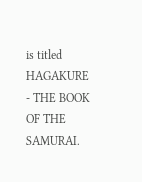is titled HAGAKURE - THE BOOK OF THE SAMURAI.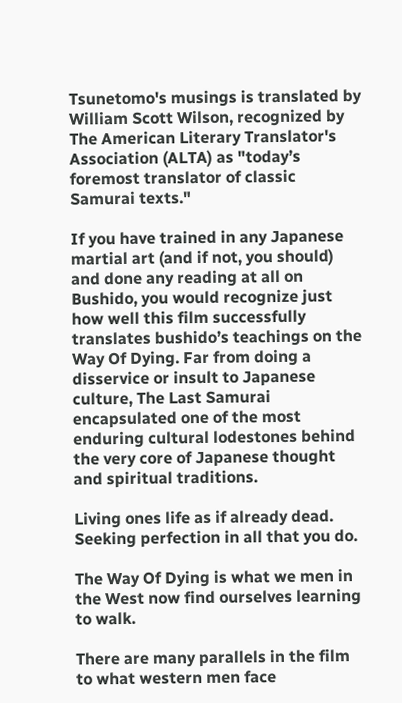Tsunetomo's musings is translated by William Scott Wilson, recognized by The American Literary Translator's Association (ALTA) as "today’s foremost translator of classic Samurai texts."

If you have trained in any Japanese martial art (and if not, you should) and done any reading at all on Bushido, you would recognize just how well this film successfully translates bushido’s teachings on the Way Of Dying. Far from doing a disservice or insult to Japanese culture, The Last Samurai encapsulated one of the most enduring cultural lodestones behind the very core of Japanese thought and spiritual traditions.

Living ones life as if already dead. Seeking perfection in all that you do.

The Way Of Dying is what we men in the West now find ourselves learning to walk.

There are many parallels in the film to what western men face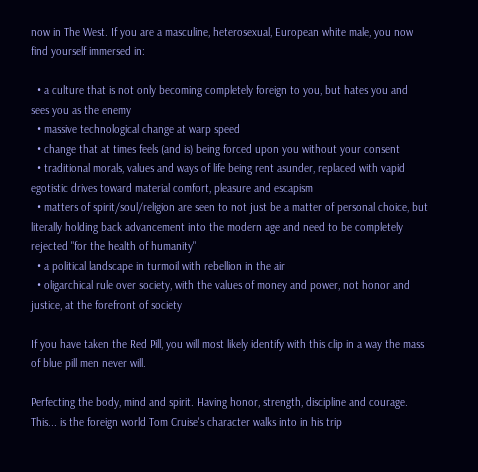now in The West. If you are a masculine, heterosexual, European white male, you now find yourself immersed in:

  • a culture that is not only becoming completely foreign to you, but hates you and sees you as the enemy
  • massive technological change at warp speed
  • change that at times feels (and is) being forced upon you without your consent
  • traditional morals, values and ways of life being rent asunder, replaced with vapid egotistic drives toward material comfort, pleasure and escapism
  • matters of spirit/soul/religion are seen to not just be a matter of personal choice, but literally holding back advancement into the modern age and need to be completely rejected "for the health of humanity"
  • a political landscape in turmoil with rebellion in the air
  • oligarchical rule over society, with the values of money and power, not honor and justice, at the forefront of society

If you have taken the Red Pill, you will most likely identify with this clip in a way the mass of blue pill men never will.

Perfecting the body, mind and spirit. Having honor, strength, discipline and courage. This... is the foreign world Tom Cruise's character walks into in his trip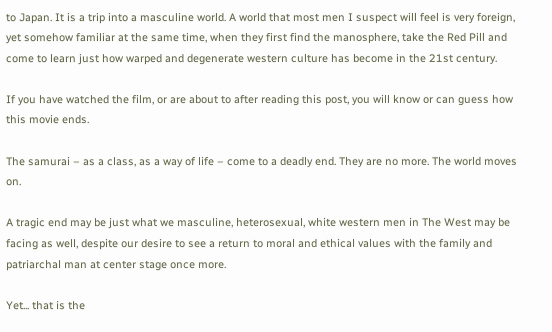to Japan. It is a trip into a masculine world. A world that most men I suspect will feel is very foreign, yet somehow familiar at the same time, when they first find the manosphere, take the Red Pill and come to learn just how warped and degenerate western culture has become in the 21st century.

If you have watched the film, or are about to after reading this post, you will know or can guess how this movie ends.

The samurai – as a class, as a way of life – come to a deadly end. They are no more. The world moves on.

A tragic end may be just what we masculine, heterosexual, white western men in The West may be facing as well, despite our desire to see a return to moral and ethical values with the family and patriarchal man at center stage once more.

Yet... that is the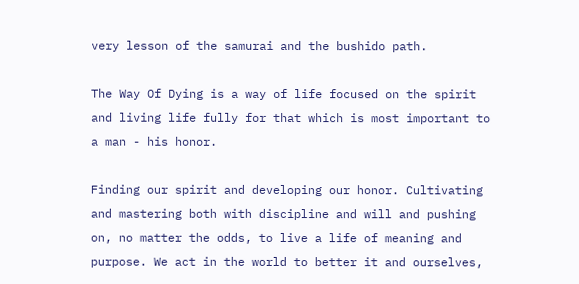very lesson of the samurai and the bushido path.

The Way Of Dying is a way of life focused on the spirit and living life fully for that which is most important to a man - his honor.

Finding our spirit and developing our honor. Cultivating and mastering both with discipline and will and pushing on, no matter the odds, to live a life of meaning and purpose. We act in the world to better it and ourselves,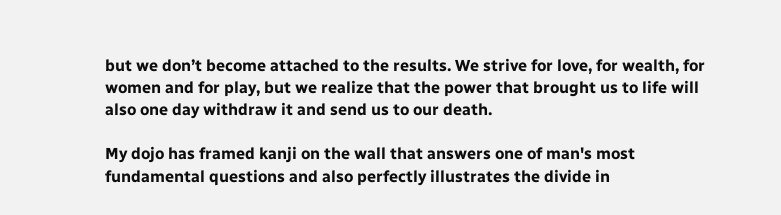but we don’t become attached to the results. We strive for love, for wealth, for women and for play, but we realize that the power that brought us to life will also one day withdraw it and send us to our death.

My dojo has framed kanji on the wall that answers one of man's most fundamental questions and also perfectly illustrates the divide in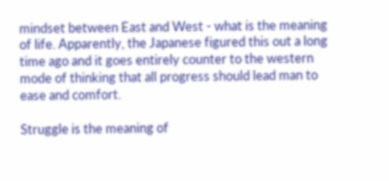mindset between East and West - what is the meaning of life. Apparently, the Japanese figured this out a long time ago and it goes entirely counter to the western mode of thinking that all progress should lead man to ease and comfort.

Struggle is the meaning of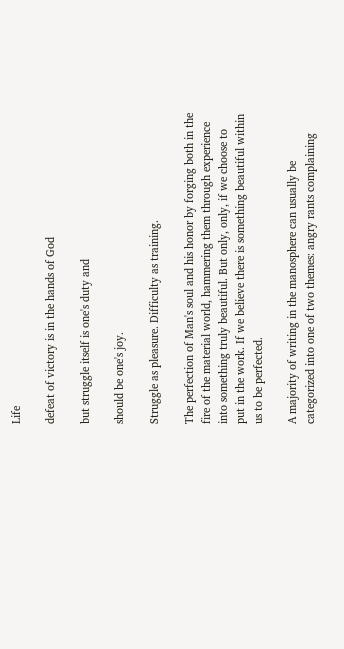Life

defeat of victory is in the hands of God

but struggle itself is one's duty and

should be one's joy.

Struggle as pleasure. Difficulty as training.

The perfection of Man's soul and his honor by forging both in the fire of the material world, hammering them through experience into something truly beautiful. But only, only, if we choose to put in the work. If we believe there is something beautiful within us to be perfected.

A majority of writing in the manosphere can usually be categorized into one of two themes: angry rants complaining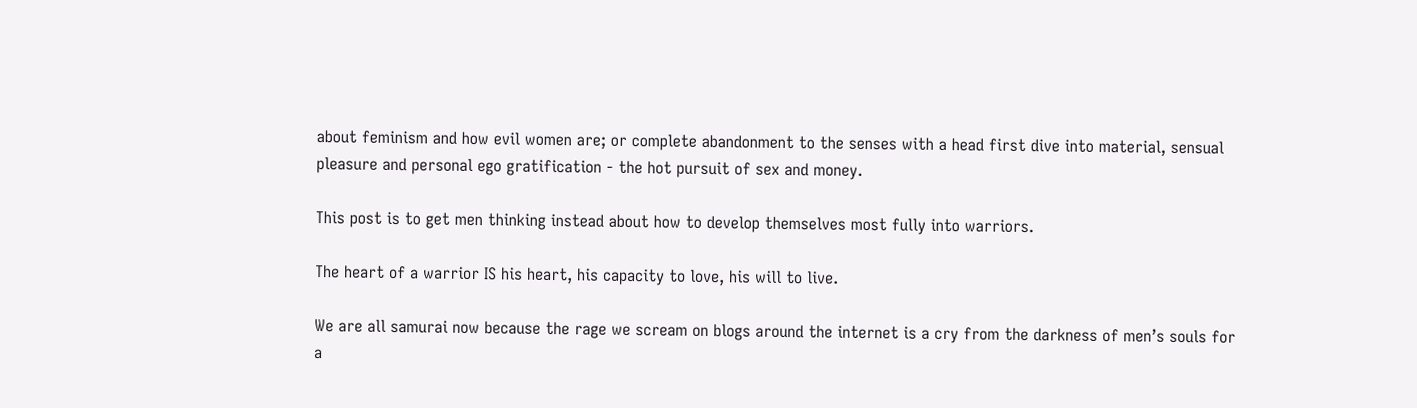about feminism and how evil women are; or complete abandonment to the senses with a head first dive into material, sensual pleasure and personal ego gratification - the hot pursuit of sex and money.

This post is to get men thinking instead about how to develop themselves most fully into warriors.

The heart of a warrior IS his heart, his capacity to love, his will to live.

We are all samurai now because the rage we scream on blogs around the internet is a cry from the darkness of men’s souls for a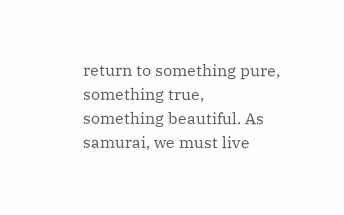return to something pure, something true, something beautiful. As samurai, we must live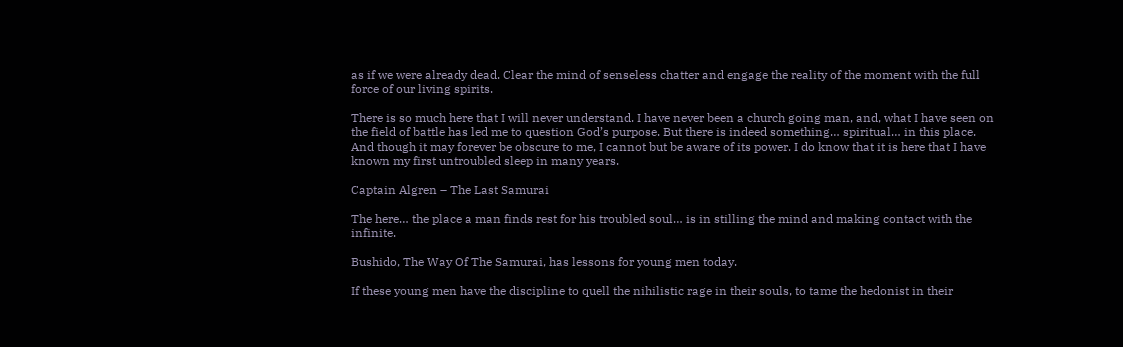as if we were already dead. Clear the mind of senseless chatter and engage the reality of the moment with the full force of our living spirits.

There is so much here that I will never understand. I have never been a church going man, and, what I have seen on the field of battle has led me to question God’s purpose. But there is indeed something… spiritual… in this place. And though it may forever be obscure to me, I cannot but be aware of its power. I do know that it is here that I have known my first untroubled sleep in many years.

Captain Algren – The Last Samurai

The here… the place a man finds rest for his troubled soul… is in stilling the mind and making contact with the infinite.

Bushido, The Way Of The Samurai, has lessons for young men today.

If these young men have the discipline to quell the nihilistic rage in their souls, to tame the hedonist in their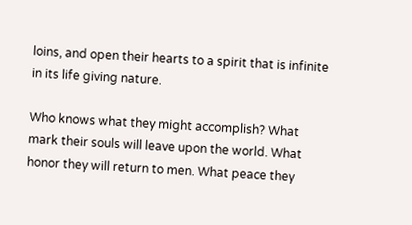loins, and open their hearts to a spirit that is infinite in its life giving nature.

Who knows what they might accomplish? What mark their souls will leave upon the world. What honor they will return to men. What peace they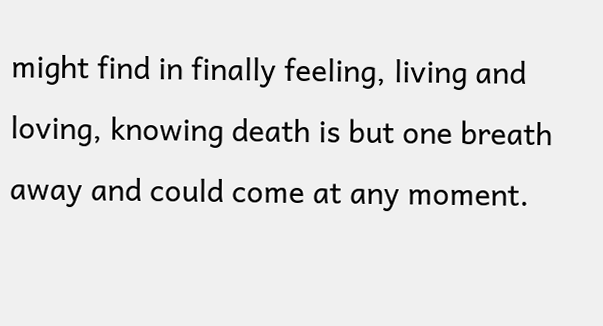might find in finally feeling, living and loving, knowing death is but one breath away and could come at any moment.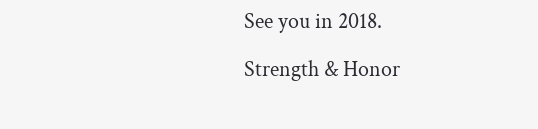See you in 2018.

Strength & Honor